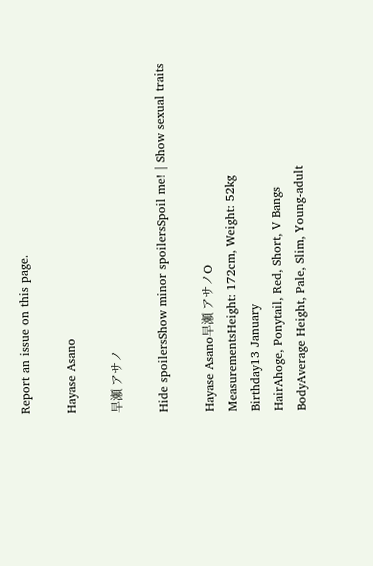Report an issue on this page.

Hayase Asano

早瀬 アサノ

Hide spoilersShow minor spoilersSpoil me! | Show sexual traits

Hayase Asano早瀬 アサノO
MeasurementsHeight: 172cm, Weight: 52kg
Birthday13 January
HairAhoge, Ponytail, Red, Short, V Bangs
BodyAverage Height, Pale, Slim, Young-adult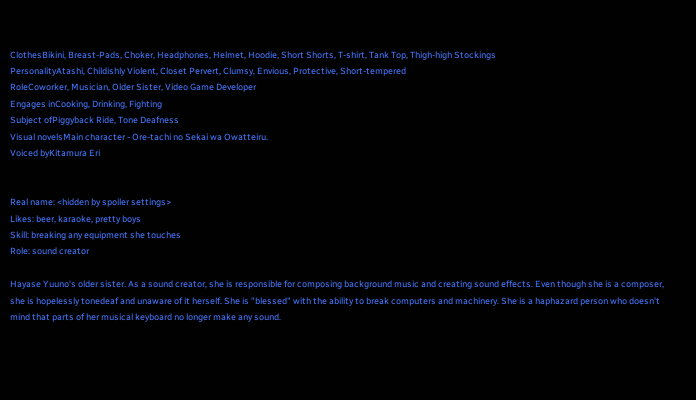ClothesBikini, Breast-Pads, Choker, Headphones, Helmet, Hoodie, Short Shorts, T-shirt, Tank Top, Thigh-high Stockings
PersonalityAtashi, Childishly Violent, Closet Pervert, Clumsy, Envious, Protective, Short-tempered
RoleCoworker, Musician, Older Sister, Video Game Developer
Engages inCooking, Drinking, Fighting
Subject ofPiggyback Ride, Tone Deafness
Visual novelsMain character - Ore-tachi no Sekai wa Owatteiru.
Voiced byKitamura Eri


Real name: <hidden by spoiler settings>
Likes: beer, karaoke, pretty boys
Skill: breaking any equipment she touches
Role: sound creator

Hayase Yuuno's older sister. As a sound creator, she is responsible for composing background music and creating sound effects. Even though she is a composer, she is hopelessly tonedeaf and unaware of it herself. She is "blessed" with the ability to break computers and machinery. She is a haphazard person who doesn't mind that parts of her musical keyboard no longer make any sound.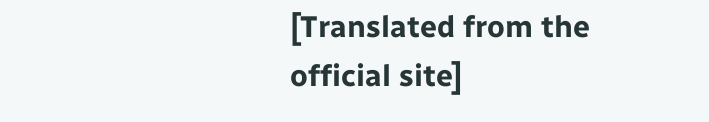[Translated from the official site]